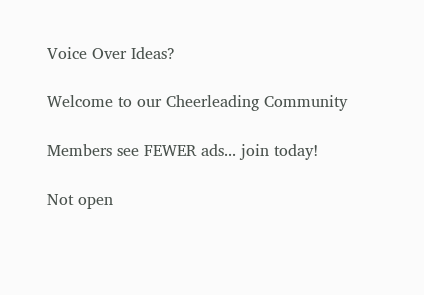Voice Over Ideas?

Welcome to our Cheerleading Community

Members see FEWER ads... join today!

Not open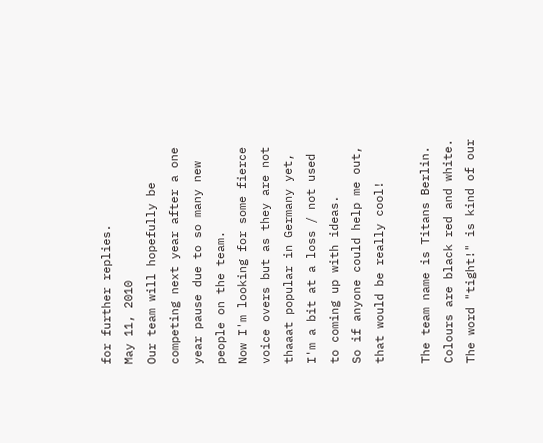for further replies.
May 11, 2010
Our team will hopefully be competing next year after a one year pause due to so many new people on the team.
Now I'm looking for some fierce voice overs but as they are not thaaat popular in Germany yet, I'm a bit at a loss / not used to coming up with ideas.
So if anyone could help me out, that would be really cool!

The team name is Titans Berlin. Colours are black red and white. The word "tight!" is kind of our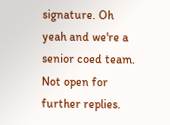signature. Oh yeah and we're a senior coed team.
Not open for further replies.